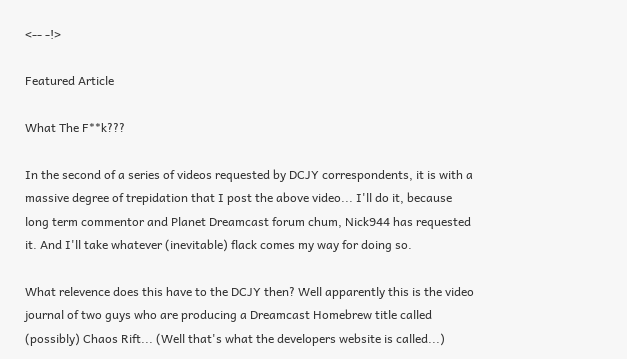<-- -!>

Featured Article

What The F**k???

In the second of a series of videos requested by DCJY correspondents, it is with a massive degree of trepidation that I post the above video... I'll do it, because long term commentor and Planet Dreamcast forum chum, Nick944 has requested it. And I'll take whatever (inevitable) flack comes my way for doing so.

What relevence does this have to the DCJY then? Well apparently this is the video journal of two guys who are producing a Dreamcast Homebrew title called (possibly) Chaos Rift... (Well that's what the developers website is called...)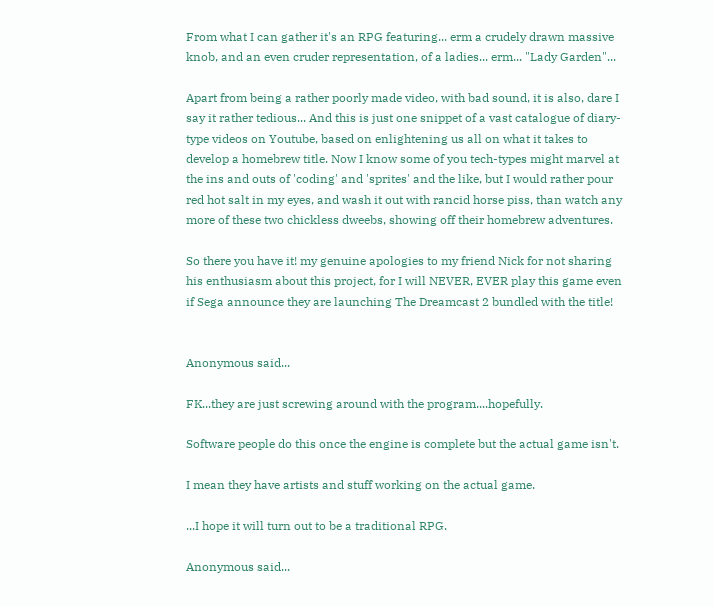From what I can gather it's an RPG featuring... erm a crudely drawn massive knob, and an even cruder representation, of a ladies... erm... "Lady Garden"...

Apart from being a rather poorly made video, with bad sound, it is also, dare I say it rather tedious... And this is just one snippet of a vast catalogue of diary-type videos on Youtube, based on enlightening us all on what it takes to develop a homebrew title. Now I know some of you tech-types might marvel at the ins and outs of 'coding' and 'sprites' and the like, but I would rather pour red hot salt in my eyes, and wash it out with rancid horse piss, than watch any more of these two chickless dweebs, showing off their homebrew adventures.

So there you have it! my genuine apologies to my friend Nick for not sharing his enthusiasm about this project, for I will NEVER, EVER play this game even if Sega announce they are launching The Dreamcast 2 bundled with the title!


Anonymous said...

FK...they are just screwing around with the program....hopefully.

Software people do this once the engine is complete but the actual game isn't.

I mean they have artists and stuff working on the actual game.

...I hope it will turn out to be a traditional RPG.

Anonymous said...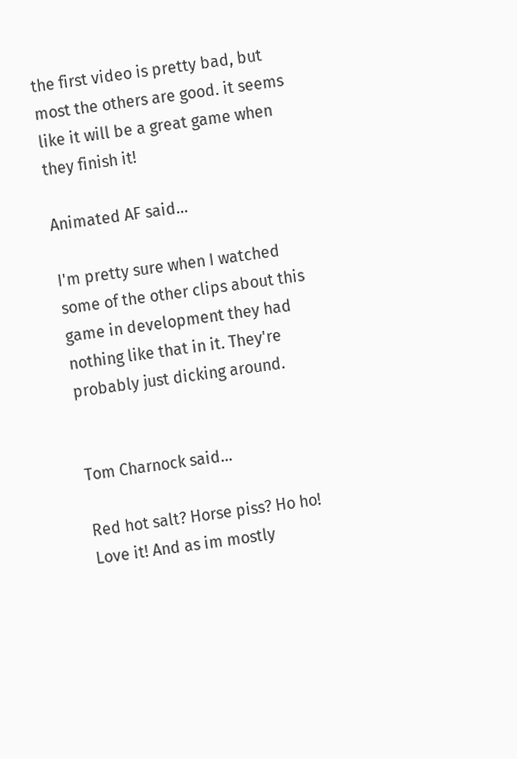the first video is pretty bad, but most the others are good. it seems like it will be a great game when they finish it!

Animated AF said...

I'm pretty sure when I watched some of the other clips about this game in development they had nothing like that in it. They're probably just dicking around.


Tom Charnock said...

Red hot salt? Horse piss? Ho ho! Love it! And as im mostly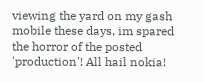viewing the yard on my gash mobile these days, im spared the horror of the posted 'production'! All hail nokia!